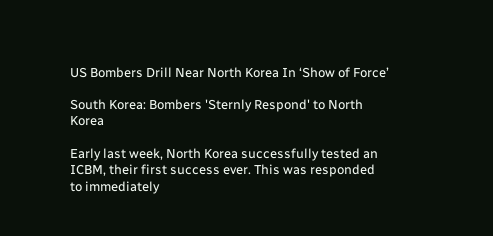US Bombers Drill Near North Korea In ‘Show of Force’

South Korea: Bombers 'Sternly Respond' to North Korea

Early last week, North Korea successfully tested an ICBM, their first success ever. This was responded to immediately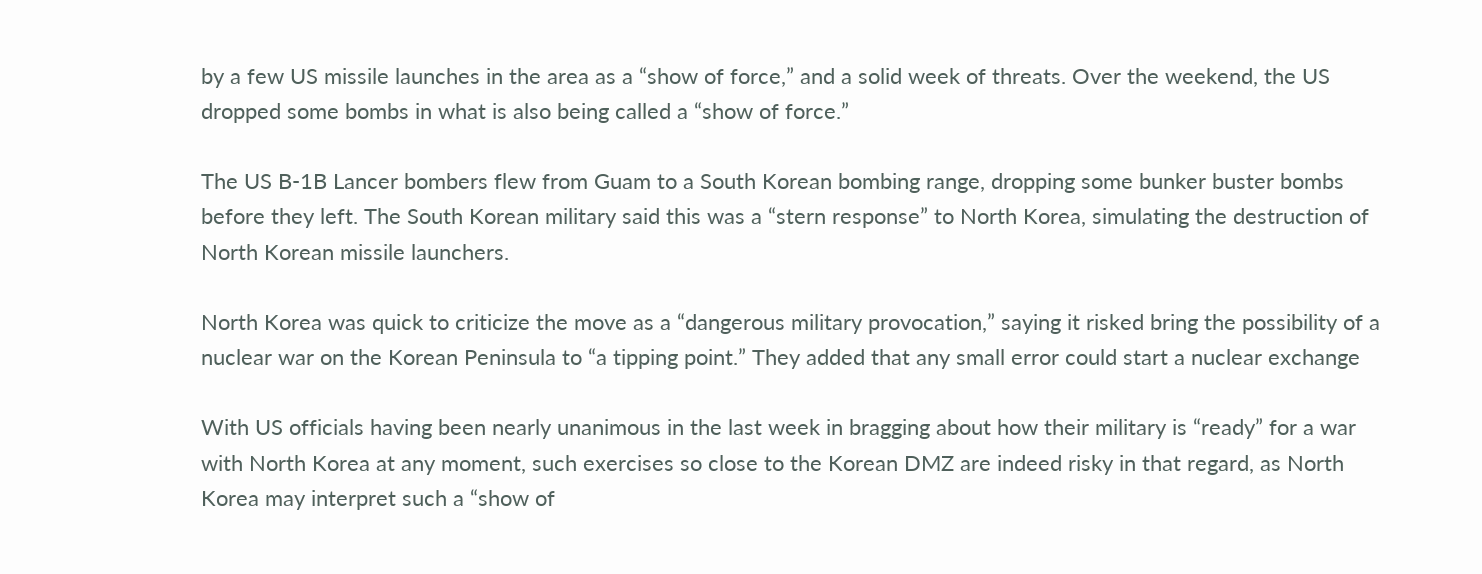by a few US missile launches in the area as a “show of force,” and a solid week of threats. Over the weekend, the US dropped some bombs in what is also being called a “show of force.”

The US B-1B Lancer bombers flew from Guam to a South Korean bombing range, dropping some bunker buster bombs before they left. The South Korean military said this was a “stern response” to North Korea, simulating the destruction of North Korean missile launchers.

North Korea was quick to criticize the move as a “dangerous military provocation,” saying it risked bring the possibility of a nuclear war on the Korean Peninsula to “a tipping point.” They added that any small error could start a nuclear exchange

With US officials having been nearly unanimous in the last week in bragging about how their military is “ready” for a war with North Korea at any moment, such exercises so close to the Korean DMZ are indeed risky in that regard, as North Korea may interpret such a “show of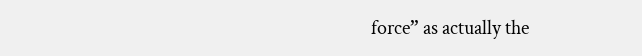force” as actually the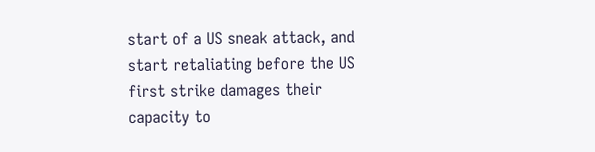start of a US sneak attack, and start retaliating before the US first strike damages their capacity to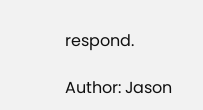respond.

Author: Jason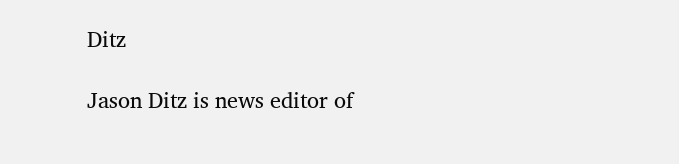Ditz

Jason Ditz is news editor of